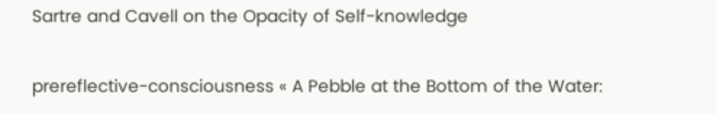Sartre and Cavell on the Opacity of Self-knowledge

prereflective-consciousness « A Pebble at the Bottom of the Water: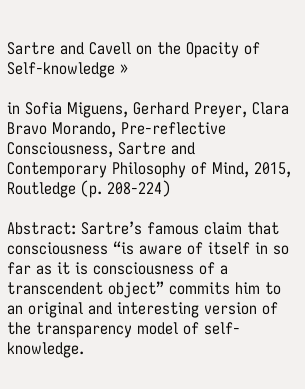Sartre and Cavell on the Opacity of Self-knowledge »

in Sofia Miguens, Gerhard Preyer, Clara Bravo Morando, Pre-reflective Consciousness, Sartre and Contemporary Philosophy of Mind, 2015, Routledge (p. 208-224)

Abstract: Sartre’s famous claim that consciousness “is aware of itself in so far as it is consciousness of a transcendent object” commits him to an original and interesting version of the transparency model of self-knowledge.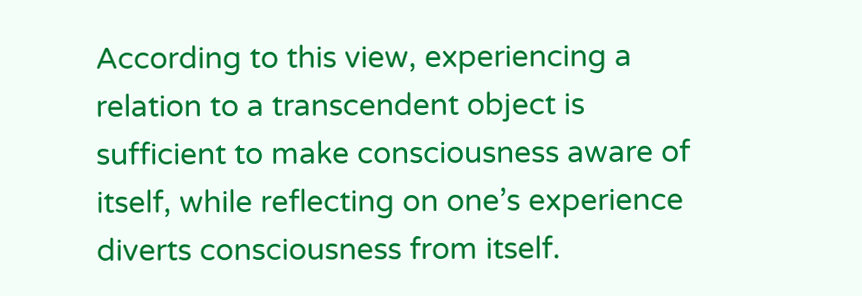According to this view, experiencing a relation to a transcendent object is sufficient to make consciousness aware of itself, while reflecting on one’s experience diverts consciousness from itself.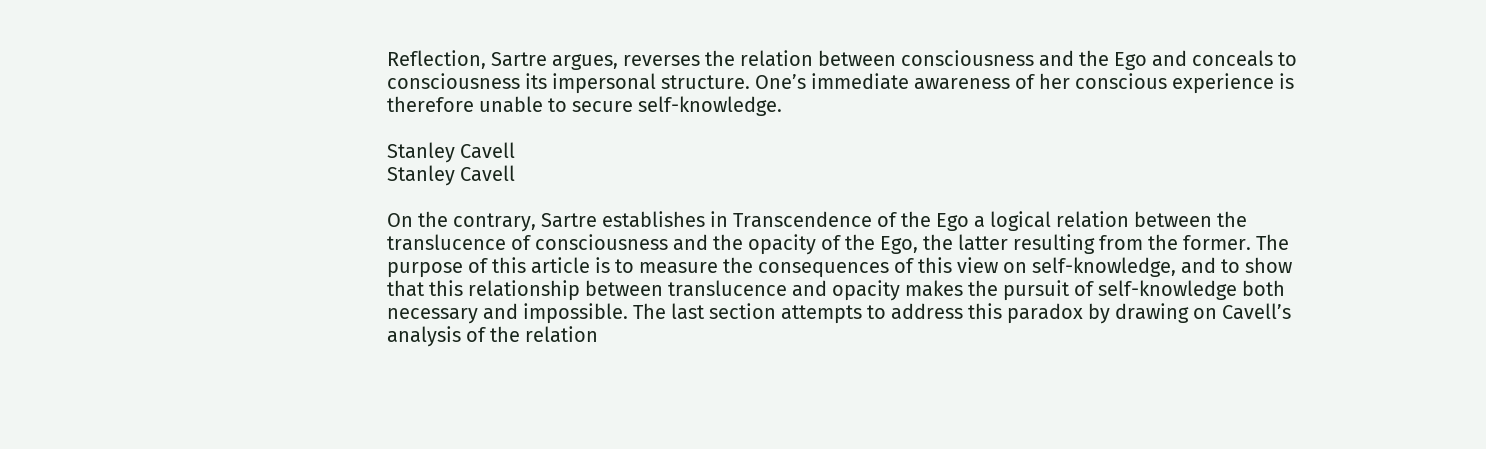Reflection, Sartre argues, reverses the relation between consciousness and the Ego and conceals to consciousness its impersonal structure. One’s immediate awareness of her conscious experience is therefore unable to secure self-knowledge.

Stanley Cavell
Stanley Cavell

On the contrary, Sartre establishes in Transcendence of the Ego a logical relation between the translucence of consciousness and the opacity of the Ego, the latter resulting from the former. The purpose of this article is to measure the consequences of this view on self-knowledge, and to show that this relationship between translucence and opacity makes the pursuit of self-knowledge both necessary and impossible. The last section attempts to address this paradox by drawing on Cavell’s analysis of the relation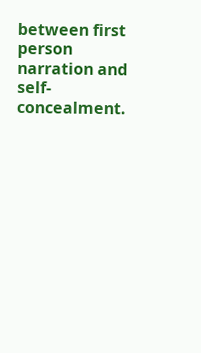between first person narration and self-concealment.